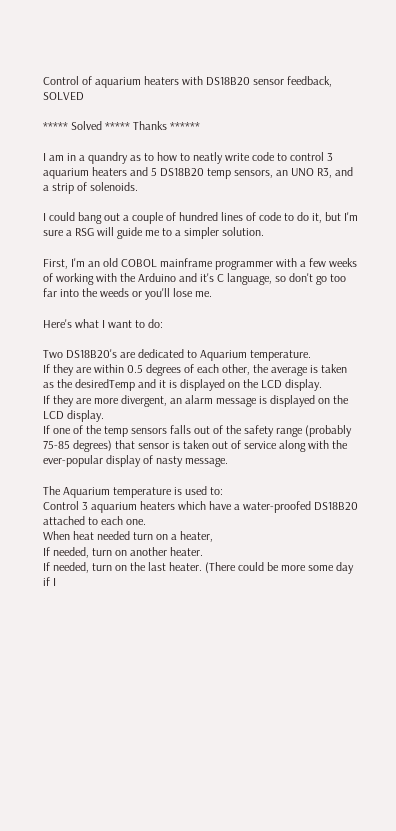Control of aquarium heaters with DS18B20 sensor feedback, SOLVED

***** Solved ***** Thanks ******

I am in a quandry as to how to neatly write code to control 3 aquarium heaters and 5 DS18B20 temp sensors, an UNO R3, and a strip of solenoids.

I could bang out a couple of hundred lines of code to do it, but I'm sure a RSG will guide me to a simpler solution.

First, I'm an old COBOL mainframe programmer with a few weeks of working with the Arduino and it's C language, so don't go too far into the weeds or you'll lose me.

Here's what I want to do:

Two DS18B20's are dedicated to Aquarium temperature.
If they are within 0.5 degrees of each other, the average is taken as the desiredTemp and it is displayed on the LCD display.
If they are more divergent, an alarm message is displayed on the LCD display.
If one of the temp sensors falls out of the safety range (probably 75-85 degrees) that sensor is taken out of service along with the ever-popular display of nasty message.

The Aquarium temperature is used to:
Control 3 aquarium heaters which have a water-proofed DS18B20 attached to each one.
When heat needed turn on a heater,
If needed, turn on another heater.
If needed, turn on the last heater. (There could be more some day if I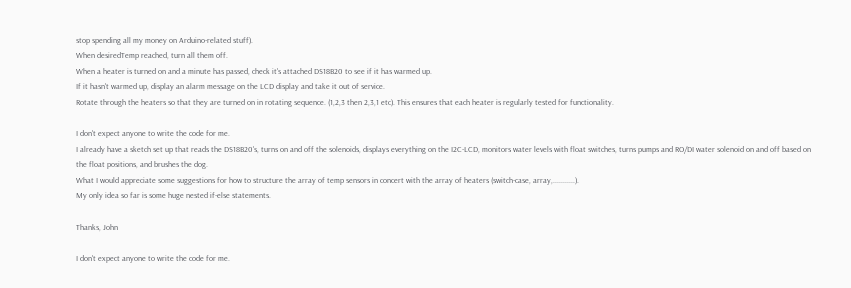stop spending all my money on Arduino-related stuff).
When desiredTemp reached, turn all them off.
When a heater is turned on and a minute has passed, check it's attached DS18B20 to see if it has warmed up.
If it hasn't warmed up, display an alarm message on the LCD display and take it out of service.
Rotate through the heaters so that they are turned on in rotating sequence. (1,2,3 then 2,3,1 etc). This ensures that each heater is regularly tested for functionality.

I don't expect anyone to write the code for me.
I already have a sketch set up that reads the DS18B20's, turns on and off the solenoids, displays everything on the I2C-LCD, monitors water levels with float switches, turns pumps and RO/DI water solenoid on and off based on the float positions, and brushes the dog.
What I would appreciate some suggestions for how to structure the array of temp sensors in concert with the array of heaters (switch-case, array,...........).
My only idea so far is some huge nested if-else statements.

Thanks, John

I don't expect anyone to write the code for me.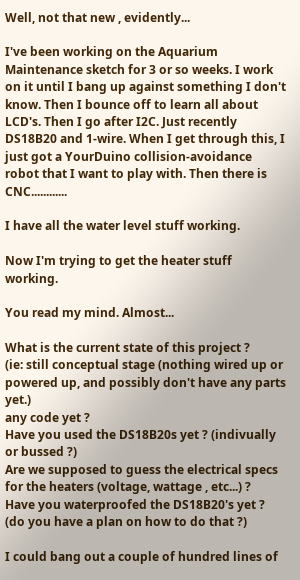Well, not that new , evidently...

I've been working on the Aquarium Maintenance sketch for 3 or so weeks. I work on it until I bang up against something I don't know. Then I bounce off to learn all about LCD's. Then I go after I2C. Just recently DS18B20 and 1-wire. When I get through this, I just got a YourDuino collision-avoidance robot that I want to play with. Then there is CNC............

I have all the water level stuff working.

Now I'm trying to get the heater stuff working.

You read my mind. Almost...

What is the current state of this project ?
(ie: still conceptual stage (nothing wired up or powered up, and possibly don't have any parts yet.)
any code yet ?
Have you used the DS18B20s yet ? (indivually or bussed ?)
Are we supposed to guess the electrical specs for the heaters (voltage, wattage , etc...) ?
Have you waterproofed the DS18B20's yet ? (do you have a plan on how to do that ?)

I could bang out a couple of hundred lines of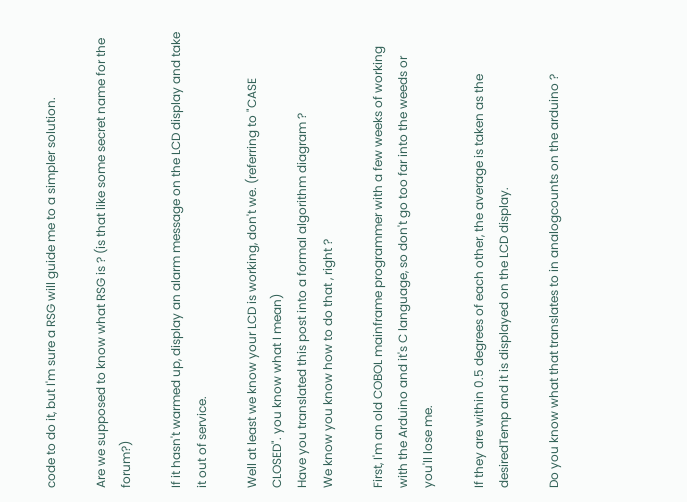code to do it, but I'm sure a RSG will guide me to a simpler solution.

Are we supposed to know what RSG is ? (is that like some secret name for the forum?)

If it hasn't warmed up, display an alarm message on the LCD display and take it out of service.

Well at least we know your LCD is working, don't we. (referring to "CASE CLOSED". you know what I mean)
Have you translated this post into a formal algorithm diagram ?
We know you know how to do that , right ?

First, I'm an old COBOL mainframe programmer with a few weeks of working with the Arduino and it's C language, so don't go too far into the weeds or you'll lose me.

If they are within 0.5 degrees of each other, the average is taken as the desiredTemp and it is displayed on the LCD display.

Do you know what that translates to in analogcounts on the arduino ?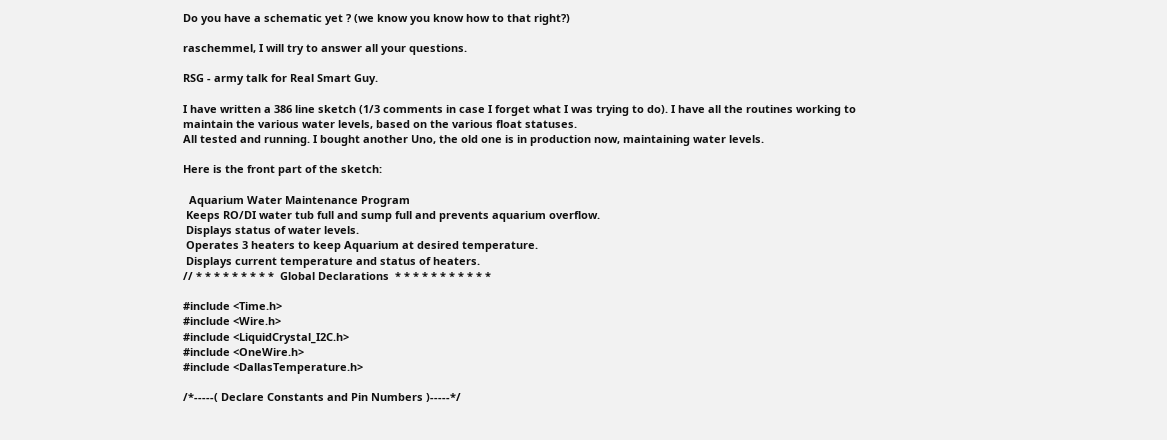Do you have a schematic yet ? (we know you know how to that right?)

raschemmel, I will try to answer all your questions.

RSG - army talk for Real Smart Guy.

I have written a 386 line sketch (1/3 comments in case I forget what I was trying to do). I have all the routines working to maintain the various water levels, based on the various float statuses.
All tested and running. I bought another Uno, the old one is in production now, maintaining water levels.

Here is the front part of the sketch:

  Aquarium Water Maintenance Program
 Keeps RO/DI water tub full and sump full and prevents aquarium overflow.
 Displays status of water levels.
 Operates 3 heaters to keep Aquarium at desired temperature.
 Displays current temperature and status of heaters.
// * * * * * * * * *  Global Declarations  * * * * * * * * * * *

#include <Time.h>
#include <Wire.h>
#include <LiquidCrystal_I2C.h>
#include <OneWire.h>
#include <DallasTemperature.h>

/*-----( Declare Constants and Pin Numbers )-----*/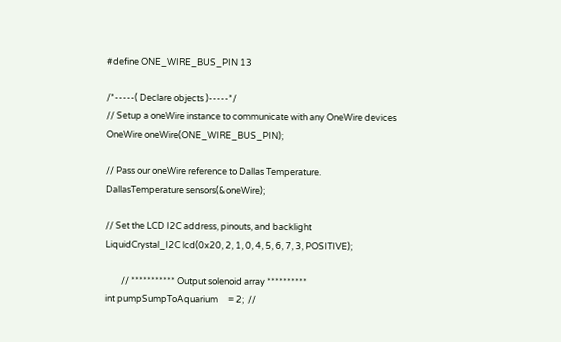#define ONE_WIRE_BUS_PIN 13

/*-----( Declare objects )-----*/
// Setup a oneWire instance to communicate with any OneWire devices
OneWire oneWire(ONE_WIRE_BUS_PIN);

// Pass our oneWire reference to Dallas Temperature.
DallasTemperature sensors(&oneWire);

// Set the LCD I2C address, pinouts, and backlight
LiquidCrystal_I2C lcd(0x20, 2, 1, 0, 4, 5, 6, 7, 3, POSITIVE);

        // *********** Output solenoid array **********
int pumpSumpToAquarium     = 2;  //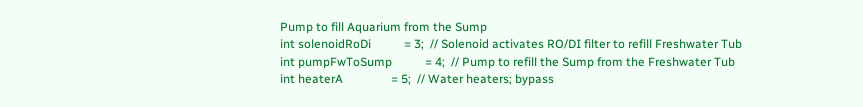Pump to fill Aquarium from the Sump
int solenoidRoDi           = 3;  // Solenoid activates RO/DI filter to refill Freshwater Tub
int pumpFwToSump           = 4;  // Pump to refill the Sump from the Freshwater Tub
int heaterA                = 5;  // Water heaters; bypass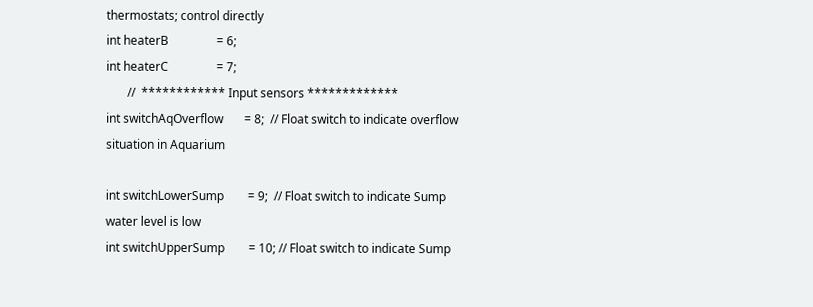thermostats; control directly
int heaterB                = 6;
int heaterC                = 7;
       //  ************ Input sensors *************
int switchAqOverflow       = 8;  // Float switch to indicate overflow situation in Aquarium

int switchLowerSump        = 9;  // Float switch to indicate Sump water level is low
int switchUpperSump        = 10; // Float switch to indicate Sump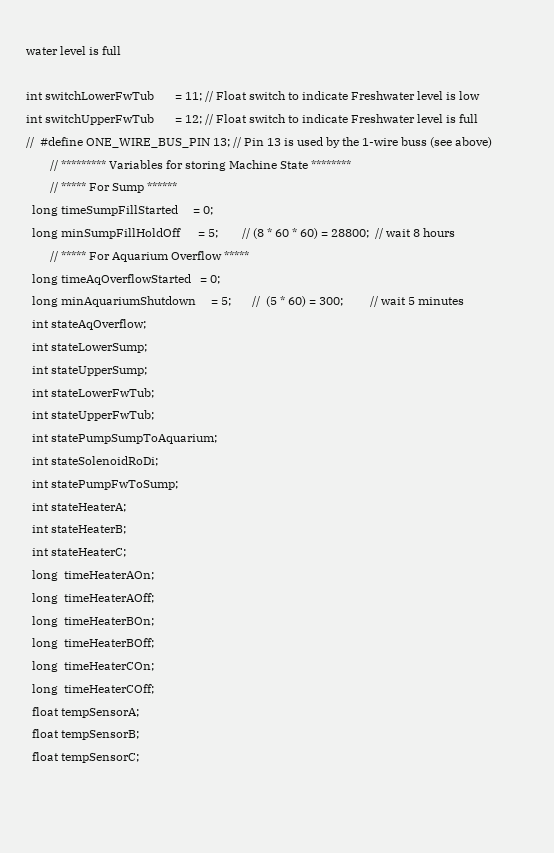water level is full

int switchLowerFwTub       = 11; // Float switch to indicate Freshwater level is low
int switchUpperFwTub       = 12; // Float switch to indicate Freshwater level is full
//  #define ONE_WIRE_BUS_PIN 13; // Pin 13 is used by the 1-wire buss (see above)
        // ********* Variables for storing Machine State ********
        // ***** For Sump ******
  long timeSumpFillStarted     = 0;
  long minSumpFillHoldOff      = 5;        // (8 * 60 * 60) = 28800;  // wait 8 hours
        // ***** For Aquarium Overflow *****
  long timeAqOverflowStarted   = 0;
  long minAquariumShutdown     = 5;       //  (5 * 60) = 300;         // wait 5 minutes
  int stateAqOverflow;
  int stateLowerSump;
  int stateUpperSump;
  int stateLowerFwTub;
  int stateUpperFwTub;
  int statePumpSumpToAquarium;
  int stateSolenoidRoDi;
  int statePumpFwToSump;
  int stateHeaterA;
  int stateHeaterB;
  int stateHeaterC;
  long  timeHeaterAOn;
  long  timeHeaterAOff;
  long  timeHeaterBOn;
  long  timeHeaterBOff;
  long  timeHeaterCOn;
  long  timeHeaterCOff;
  float tempSensorA;
  float tempSensorB;
  float tempSensorC;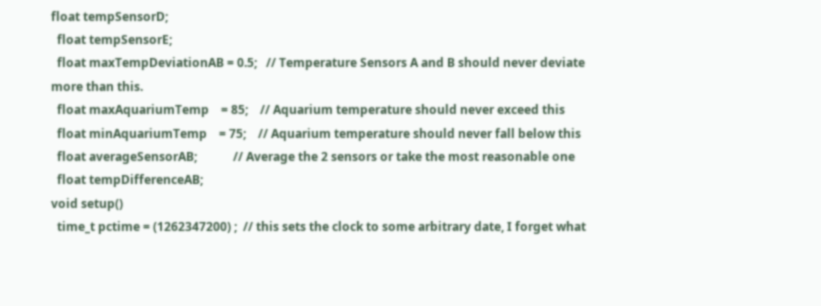float tempSensorD;
  float tempSensorE;
  float maxTempDeviationAB = 0.5;   // Temperature Sensors A and B should never deviate more than this.
  float maxAquariumTemp    = 85;    // Aquarium temperature should never exceed this
  float minAquariumTemp    = 75;    // Aquarium temperature should never fall below this
  float averageSensorAB;            // Average the 2 sensors or take the most reasonable one
  float tempDifferenceAB;
void setup()
  time_t pctime = (1262347200) ;  // this sets the clock to some arbitrary date, I forget what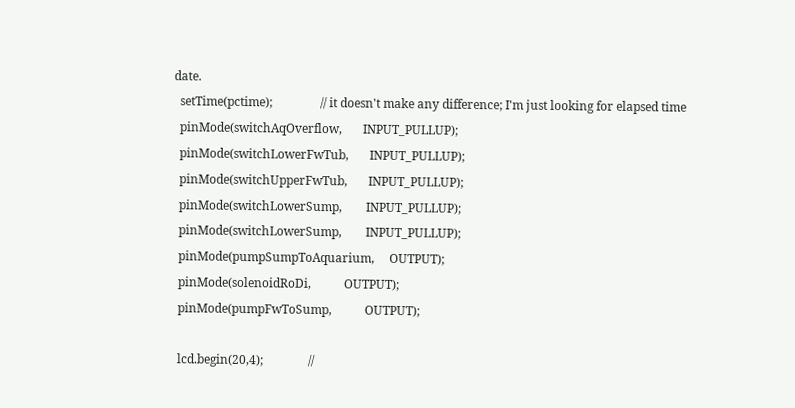date.
  setTime(pctime);                // it doesn't make any difference; I'm just looking for elapsed time
  pinMode(switchAqOverflow,       INPUT_PULLUP);
  pinMode(switchLowerFwTub,       INPUT_PULLUP);
  pinMode(switchUpperFwTub,       INPUT_PULLUP);
  pinMode(switchLowerSump,        INPUT_PULLUP);
  pinMode(switchLowerSump,        INPUT_PULLUP);
  pinMode(pumpSumpToAquarium,     OUTPUT);
  pinMode(solenoidRoDi,           OUTPUT);
  pinMode(pumpFwToSump,           OUTPUT);

  lcd.begin(20,4);               //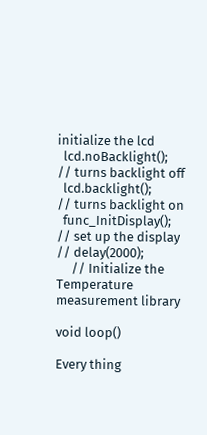initialize the lcd
  lcd.noBacklight();             // turns backlight off
  lcd.backlight();               // turns backlight on
  func_InitDisplay();            // set up the display
// delay(2000);
     // Initialize the Temperature measurement library

void loop()

Every thing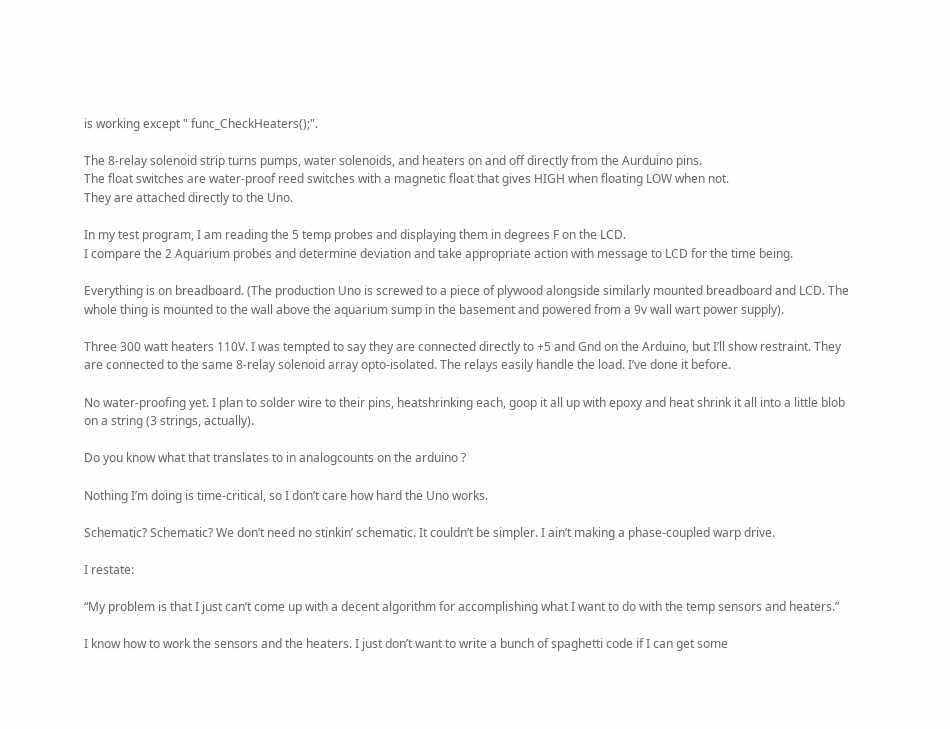is working except " func_CheckHeaters();".

The 8-relay solenoid strip turns pumps, water solenoids, and heaters on and off directly from the Aurduino pins.
The float switches are water-proof reed switches with a magnetic float that gives HIGH when floating LOW when not.
They are attached directly to the Uno.

In my test program, I am reading the 5 temp probes and displaying them in degrees F on the LCD.
I compare the 2 Aquarium probes and determine deviation and take appropriate action with message to LCD for the time being.

Everything is on breadboard. (The production Uno is screwed to a piece of plywood alongside similarly mounted breadboard and LCD. The whole thing is mounted to the wall above the aquarium sump in the basement and powered from a 9v wall wart power supply).

Three 300 watt heaters 110V. I was tempted to say they are connected directly to +5 and Gnd on the Arduino, but I’ll show restraint. They are connected to the same 8-relay solenoid array opto-isolated. The relays easily handle the load. I’ve done it before.

No water-proofing yet. I plan to solder wire to their pins, heatshrinking each, goop it all up with epoxy and heat shrink it all into a little blob on a string (3 strings, actually).

Do you know what that translates to in analogcounts on the arduino ?

Nothing I’m doing is time-critical, so I don’t care how hard the Uno works.

Schematic? Schematic? We don’t need no stinkin’ schematic. It couldn’t be simpler. I ain’t making a phase-coupled warp drive.

I restate:

“My problem is that I just can’t come up with a decent algorithm for accomplishing what I want to do with the temp sensors and heaters.”

I know how to work the sensors and the heaters. I just don’t want to write a bunch of spaghetti code if I can get some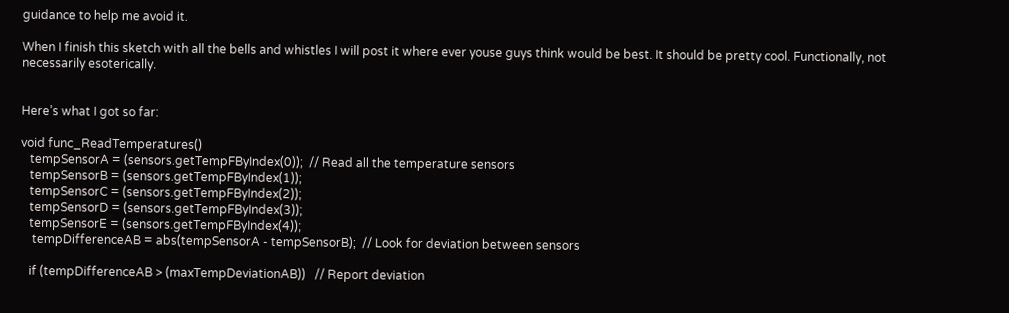guidance to help me avoid it.

When I finish this sketch with all the bells and whistles I will post it where ever youse guys think would be best. It should be pretty cool. Functionally, not necessarily esoterically.


Here’s what I got so far:

void func_ReadTemperatures()
   tempSensorA = (sensors.getTempFByIndex(0));  // Read all the temperature sensors
   tempSensorB = (sensors.getTempFByIndex(1));
   tempSensorC = (sensors.getTempFByIndex(2));
   tempSensorD = (sensors.getTempFByIndex(3));
   tempSensorE = (sensors.getTempFByIndex(4));
    tempDifferenceAB = abs(tempSensorA - tempSensorB);  // Look for deviation between sensors

   if (tempDifferenceAB > (maxTempDeviationAB))   // Report deviation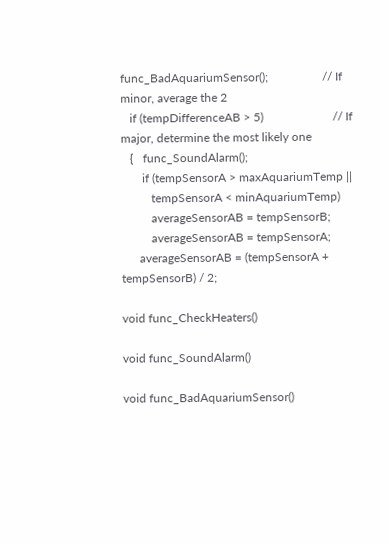func_BadAquariumSensor();                  // If minor, average the 2
   if (tempDifferenceAB > 5)                       // If major, determine the most likely one
   {   func_SoundAlarm();
       if (tempSensorA > maxAquariumTemp ||
          tempSensorA < minAquariumTemp)
          averageSensorAB = tempSensorB;
          averageSensorAB = tempSensorA;
      averageSensorAB = (tempSensorA + tempSensorB) / 2;

void func_CheckHeaters()

void func_SoundAlarm()

void func_BadAquariumSensor()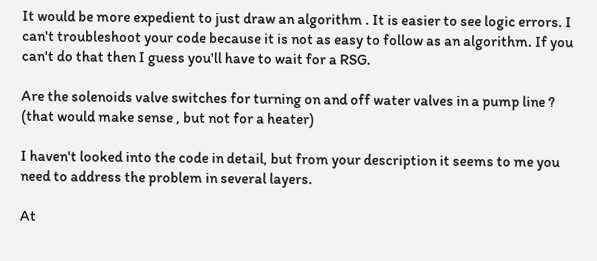It would be more expedient to just draw an algorithm . It is easier to see logic errors. I can't troubleshoot your code because it is not as easy to follow as an algorithm. If you can't do that then I guess you'll have to wait for a RSG.

Are the solenoids valve switches for turning on and off water valves in a pump line ? (that would make sense , but not for a heater)

I haven't looked into the code in detail, but from your description it seems to me you need to address the problem in several layers.

At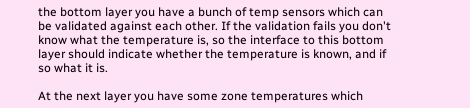the bottom layer you have a bunch of temp sensors which can be validated against each other. If the validation fails you don't know what the temperature is, so the interface to this bottom layer should indicate whether the temperature is known, and if so what it is.

At the next layer you have some zone temperatures which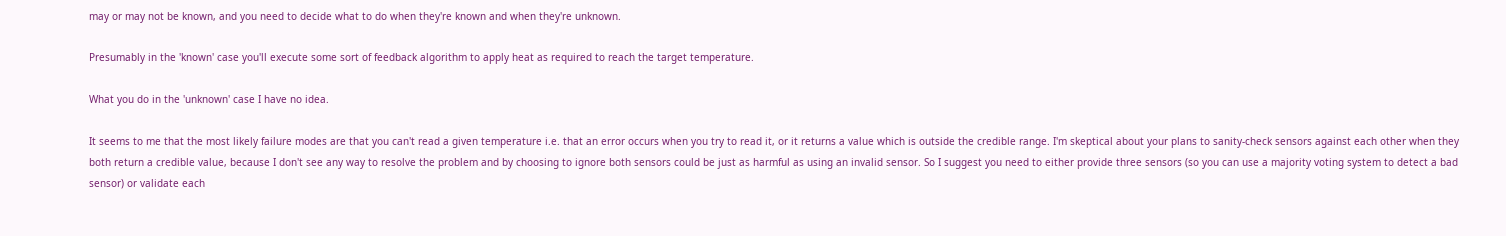may or may not be known, and you need to decide what to do when they're known and when they're unknown.

Presumably in the 'known' case you'll execute some sort of feedback algorithm to apply heat as required to reach the target temperature.

What you do in the 'unknown' case I have no idea.

It seems to me that the most likely failure modes are that you can't read a given temperature i.e. that an error occurs when you try to read it, or it returns a value which is outside the credible range. I'm skeptical about your plans to sanity-check sensors against each other when they both return a credible value, because I don't see any way to resolve the problem and by choosing to ignore both sensors could be just as harmful as using an invalid sensor. So I suggest you need to either provide three sensors (so you can use a majority voting system to detect a bad sensor) or validate each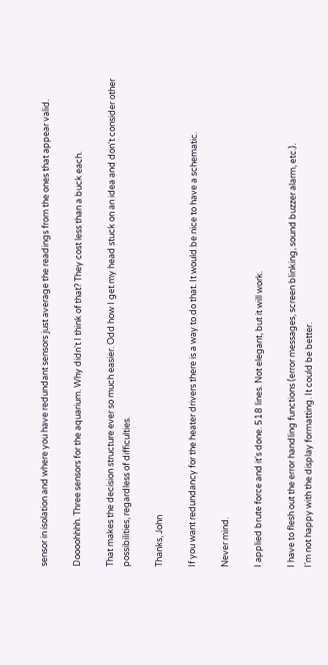sensor in isolation and where you have redundant sensors just average the readings from the ones that appear valid.

Doooohhhh. Three sensors for the aquarium. Why didn't I think of that? They cost less than a buck each.

That makes the decision structure ever so much easier. Odd how I get my head stuck on an idea and don't consider other possibilities, regardless of difficulties.

Thanks, John

If you want redundancy for the heater drivers there is a way to do that. It would be nice to have a schematic.

Never mind.

I applied brute force and it's done. 518 lines. Not elegant, but it will work.

I have to flesh out the error handling functions (error messages, screen blinking, sound buzzer alarm, etc.).
I'm not happy with the display formatting. It could be better.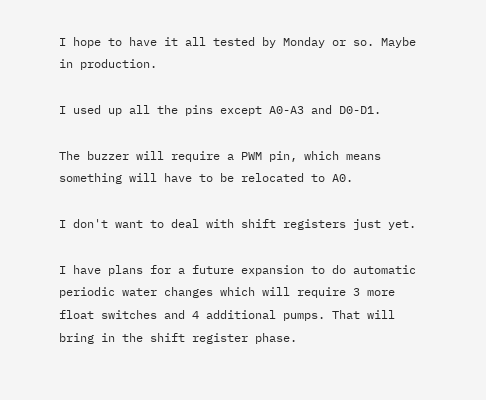I hope to have it all tested by Monday or so. Maybe in production.

I used up all the pins except A0-A3 and D0-D1.

The buzzer will require a PWM pin, which means something will have to be relocated to A0.

I don't want to deal with shift registers just yet.

I have plans for a future expansion to do automatic periodic water changes which will require 3 more float switches and 4 additional pumps. That will bring in the shift register phase.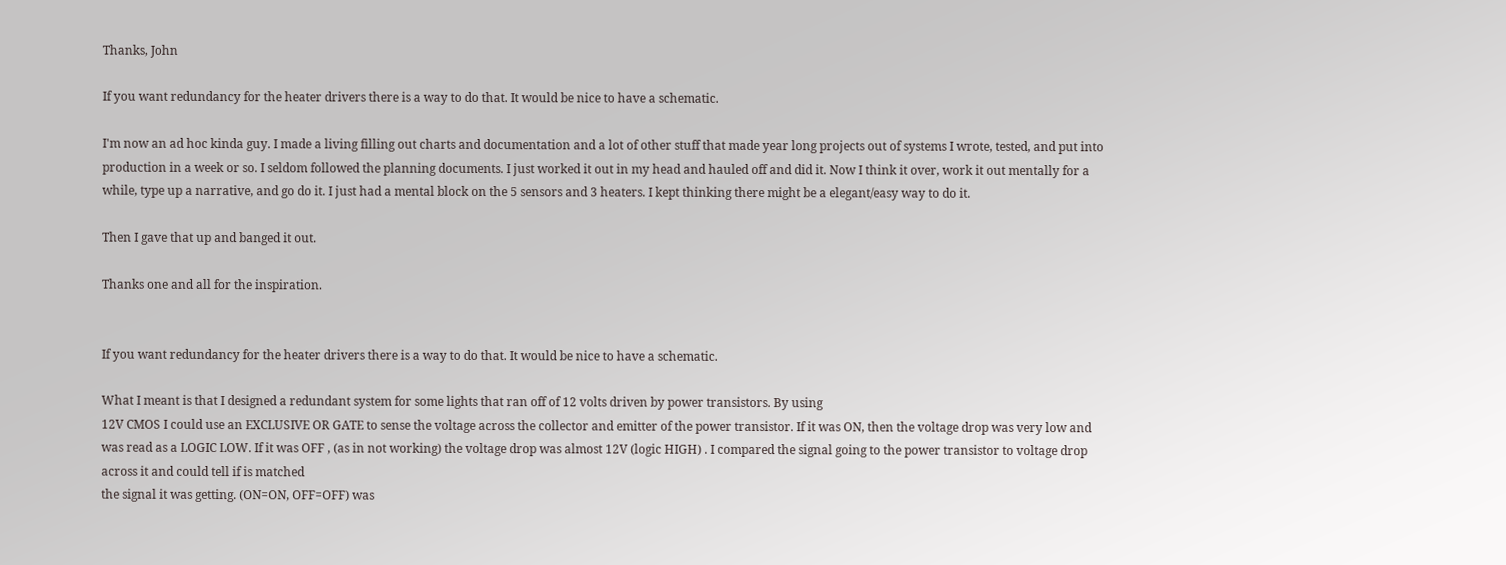Thanks, John

If you want redundancy for the heater drivers there is a way to do that. It would be nice to have a schematic.

I'm now an ad hoc kinda guy. I made a living filling out charts and documentation and a lot of other stuff that made year long projects out of systems I wrote, tested, and put into production in a week or so. I seldom followed the planning documents. I just worked it out in my head and hauled off and did it. Now I think it over, work it out mentally for a while, type up a narrative, and go do it. I just had a mental block on the 5 sensors and 3 heaters. I kept thinking there might be a elegant/easy way to do it.

Then I gave that up and banged it out.

Thanks one and all for the inspiration.


If you want redundancy for the heater drivers there is a way to do that. It would be nice to have a schematic.

What I meant is that I designed a redundant system for some lights that ran off of 12 volts driven by power transistors. By using
12V CMOS I could use an EXCLUSIVE OR GATE to sense the voltage across the collector and emitter of the power transistor. If it was ON, then the voltage drop was very low and was read as a LOGIC LOW. If it was OFF , (as in not working) the voltage drop was almost 12V (logic HIGH) . I compared the signal going to the power transistor to voltage drop across it and could tell if is matched
the signal it was getting. (ON=ON, OFF=OFF) was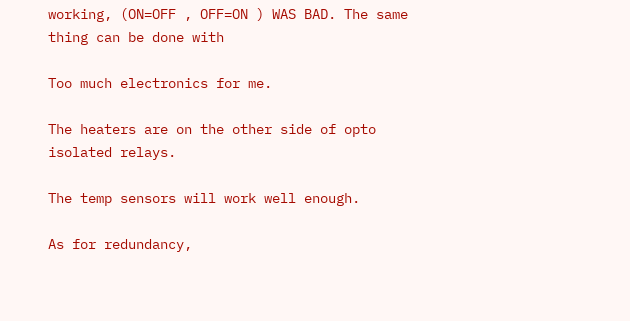working, (ON=OFF , OFF=ON ) WAS BAD. The same thing can be done with

Too much electronics for me.

The heaters are on the other side of opto isolated relays.

The temp sensors will work well enough.

As for redundancy,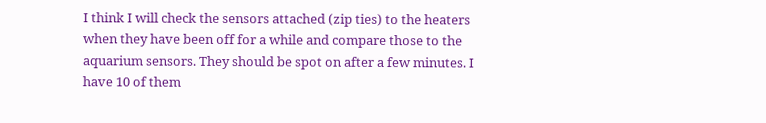I think I will check the sensors attached (zip ties) to the heaters when they have been off for a while and compare those to the aquarium sensors. They should be spot on after a few minutes. I have 10 of them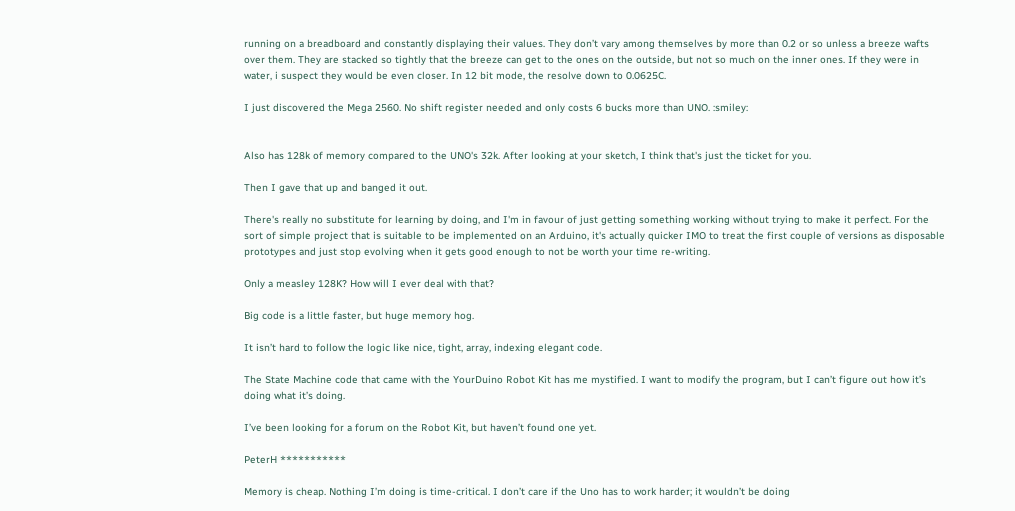running on a breadboard and constantly displaying their values. They don’t vary among themselves by more than 0.2 or so unless a breeze wafts over them. They are stacked so tightly that the breeze can get to the ones on the outside, but not so much on the inner ones. If they were in water, i suspect they would be even closer. In 12 bit mode, the resolve down to 0.0625C.

I just discovered the Mega 2560. No shift register needed and only costs 6 bucks more than UNO. :smiley:


Also has 128k of memory compared to the UNO's 32k. After looking at your sketch, I think that's just the ticket for you.

Then I gave that up and banged it out.

There's really no substitute for learning by doing, and I'm in favour of just getting something working without trying to make it perfect. For the sort of simple project that is suitable to be implemented on an Arduino, it's actually quicker IMO to treat the first couple of versions as disposable prototypes and just stop evolving when it gets good enough to not be worth your time re-writing.

Only a measley 128K? How will I ever deal with that?

Big code is a little faster, but huge memory hog.

It isn’t hard to follow the logic like nice, tight, array, indexing elegant code.

The State Machine code that came with the YourDuino Robot Kit has me mystified. I want to modify the program, but I can’t figure out how it’s doing what it’s doing.

I’ve been looking for a forum on the Robot Kit, but haven’t found one yet.

PeterH ***********

Memory is cheap. Nothing I’m doing is time-critical. I don’t care if the Uno has to work harder; it wouldn’t be doing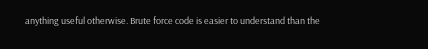anything useful otherwise. Brute force code is easier to understand than the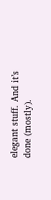elegant stuff. And it’s done (mostly).